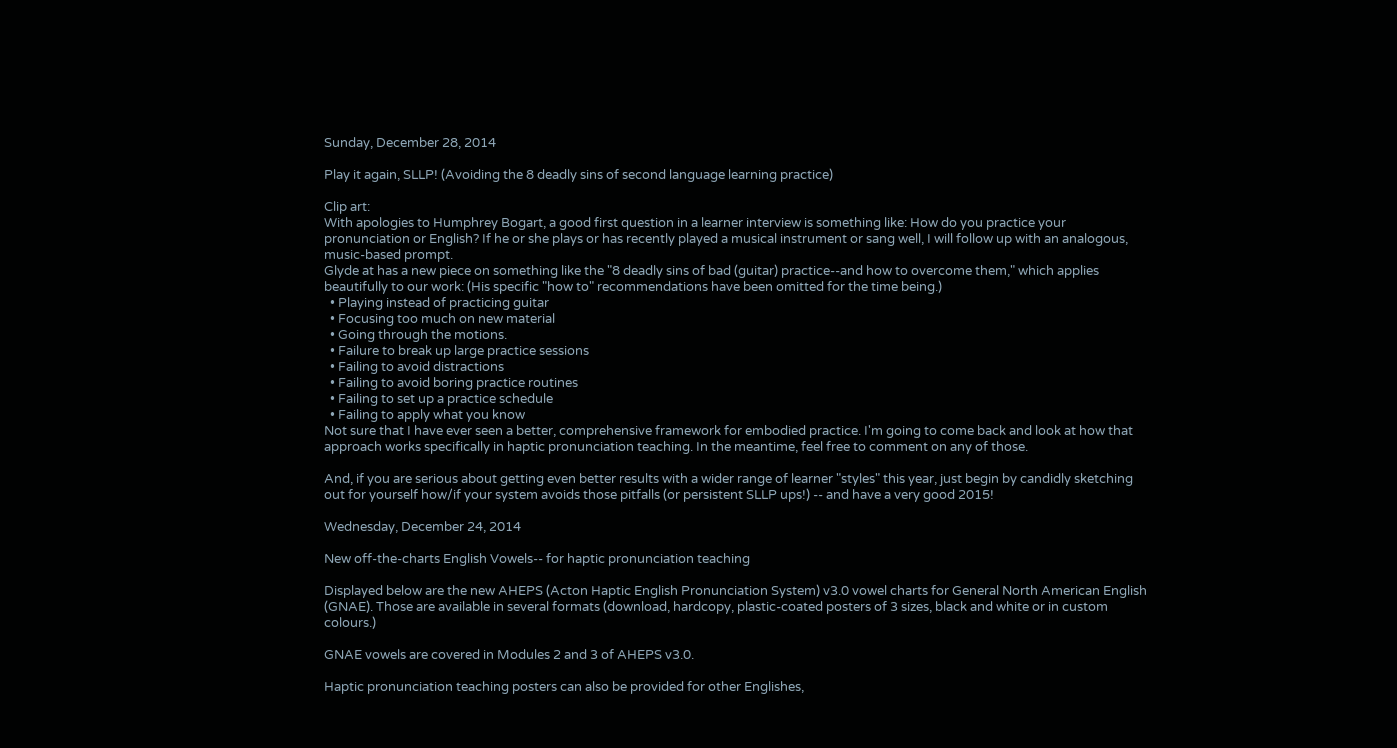Sunday, December 28, 2014

Play it again, SLLP! (Avoiding the 8 deadly sins of second language learning practice)

Clip art:
With apologies to Humphrey Bogart, a good first question in a learner interview is something like: How do you practice your pronunciation or English? If he or she plays or has recently played a musical instrument or sang well, I will follow up with an analogous, music-based prompt.
Glyde at has a new piece on something like the "8 deadly sins of bad (guitar) practice--and how to overcome them," which applies beautifully to our work: (His specific "how to" recommendations have been omitted for the time being.)
  • Playing instead of practicing guitar
  • Focusing too much on new material
  • Going through the motions.
  • Failure to break up large practice sessions
  • Failing to avoid distractions
  • Failing to avoid boring practice routines
  • Failing to set up a practice schedule
  • Failing to apply what you know
Not sure that I have ever seen a better, comprehensive framework for embodied practice. I'm going to come back and look at how that approach works specifically in haptic pronunciation teaching. In the meantime, feel free to comment on any of those.

And, if you are serious about getting even better results with a wider range of learner "styles" this year, just begin by candidly sketching out for yourself how/if your system avoids those pitfalls (or persistent SLLP ups!) -- and have a very good 2015!

Wednesday, December 24, 2014

New off-the-charts English Vowels-- for haptic pronunciation teaching

Displayed below are the new AHEPS (Acton Haptic English Pronunciation System) v3.0 vowel charts for General North American English (GNAE). Those are available in several formats (download, hardcopy, plastic-coated posters of 3 sizes, black and white or in custom colours.)

GNAE vowels are covered in Modules 2 and 3 of AHEPS v3.0.

Haptic pronunciation teaching posters can also be provided for other Englishes,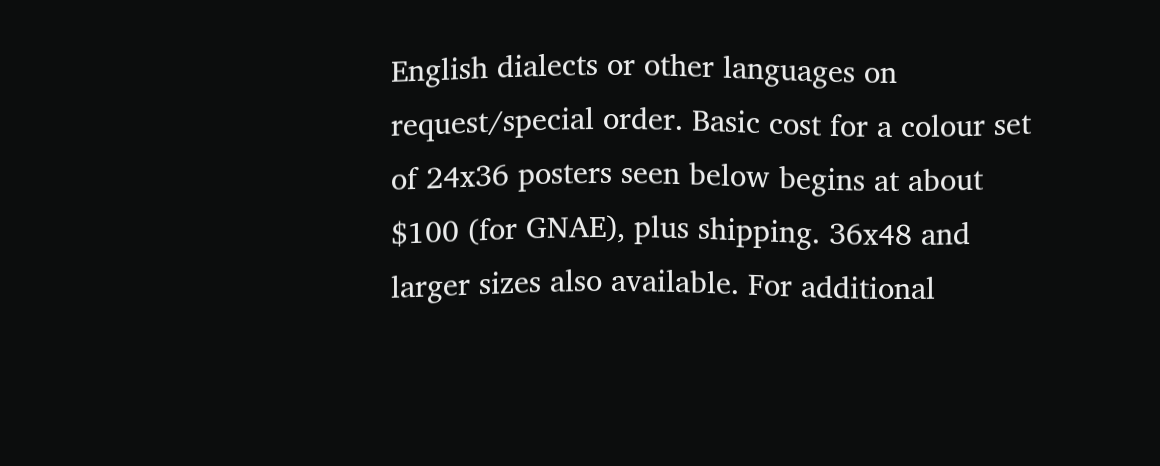English dialects or other languages on request/special order. Basic cost for a colour set of 24x36 posters seen below begins at about $100 (for GNAE), plus shipping. 36x48 and larger sizes also available. For additional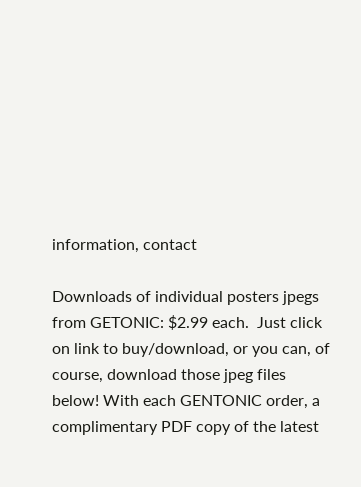information, contact

Downloads of individual posters jpegs from GETONIC: $2.99 each.  Just click on link to buy/download, or you can, of course, download those jpeg files below! With each GENTONIC order, a complimentary PDF copy of the latest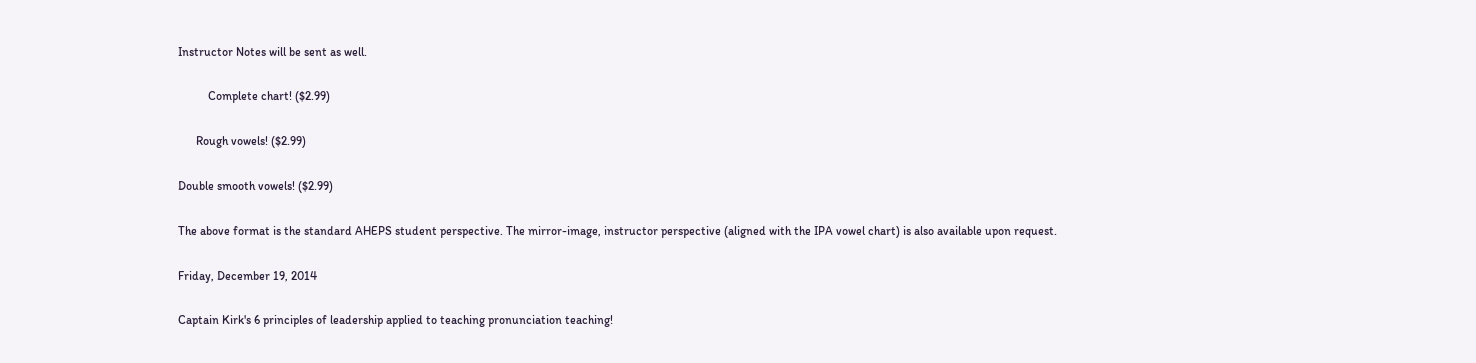Instructor Notes will be sent as well.

          Complete chart! ($2.99)

      Rough vowels! ($2.99)

Double smooth vowels! ($2.99)

The above format is the standard AHEPS student perspective. The mirror-image, instructor perspective (aligned with the IPA vowel chart) is also available upon request.

Friday, December 19, 2014

Captain Kirk's 6 principles of leadership applied to teaching pronunciation teaching!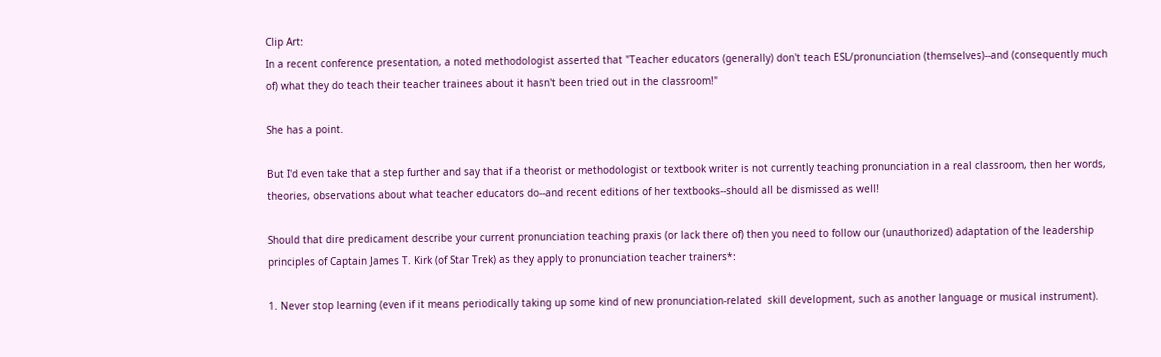Clip Art:
In a recent conference presentation, a noted methodologist asserted that "Teacher educators (generally) don't teach ESL/pronunciation (themselves)--and (consequently much of) what they do teach their teacher trainees about it hasn't been tried out in the classroom!"

She has a point.

But I'd even take that a step further and say that if a theorist or methodologist or textbook writer is not currently teaching pronunciation in a real classroom, then her words, theories, observations about what teacher educators do--and recent editions of her textbooks--should all be dismissed as well!

Should that dire predicament describe your current pronunciation teaching praxis (or lack there of) then you need to follow our (unauthorized) adaptation of the leadership principles of Captain James T. Kirk (of Star Trek) as they apply to pronunciation teacher trainers*:

1. Never stop learning (even if it means periodically taking up some kind of new pronunciation-related  skill development, such as another language or musical instrument).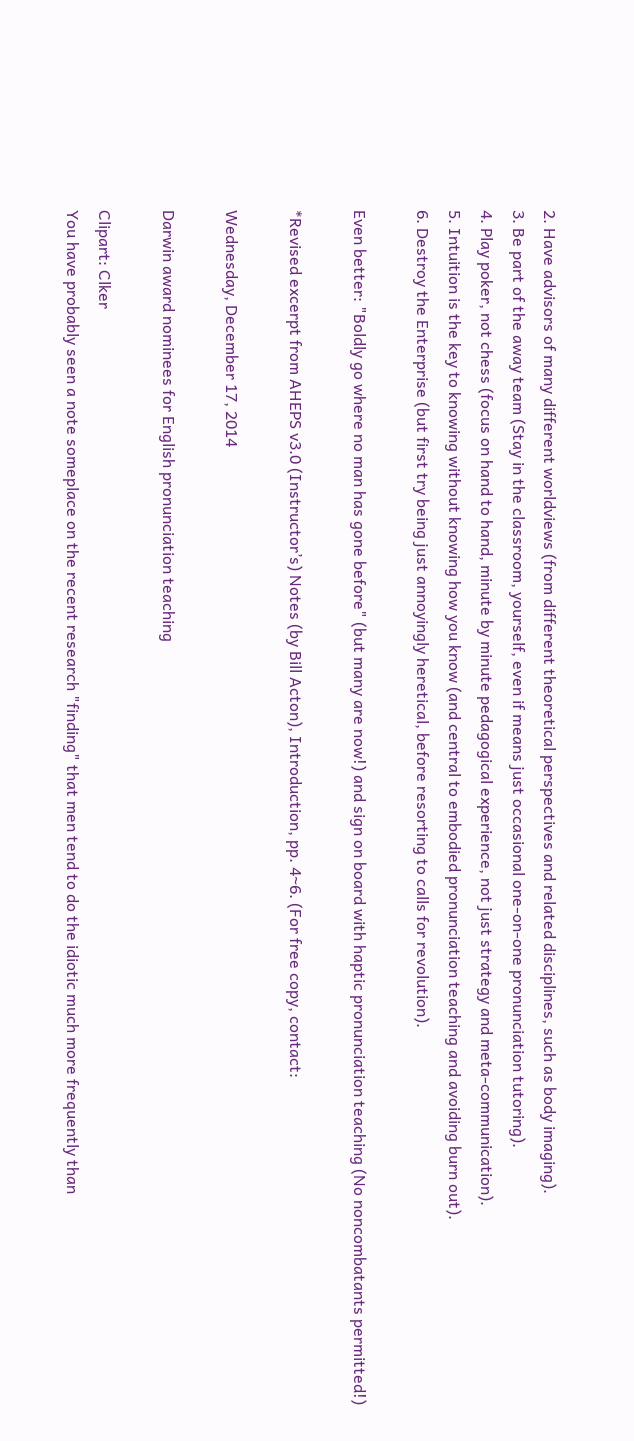2. Have advisors of many different worldviews (from different theoretical perspectives and related disciplines, such as body imaging).
3. Be part of the away team (Stay in the classroom, yourself, even if means just occasional one-on-one pronunciation tutoring).
4. Play poker, not chess (focus on hand to hand, minute by minute pedagogical experience, not just strategy and meta-communication).
5. Intuition is the key to knowing without knowing how you know (and central to embodied pronunciation teaching and avoiding burn out).
6. Destroy the Enterprise (but first try being just annoyingly heretical, before resorting to calls for revolution).

Even better: "Boldly go where no man has gone before" (but many are now!) and sign on board with haptic pronunciation teaching (No noncombatants permitted!)

*Revised excerpt from AHEPS v3.0 (Instructor’s) Notes (by Bill Acton), Introduction, pp. 4~6. (For free copy, contact:

Wednesday, December 17, 2014

Darwin award nominees for English pronunciation teaching

Clipart: Clker
You have probably seen a note someplace on the recent research "finding" that men tend to do the idiotic much more frequently than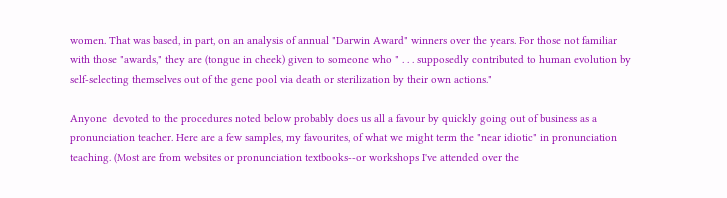women. That was based, in part, on an analysis of annual "Darwin Award" winners over the years. For those not familiar with those "awards," they are (tongue in cheek) given to someone who " . . . supposedly contributed to human evolution by self-selecting themselves out of the gene pool via death or sterilization by their own actions."

Anyone  devoted to the procedures noted below probably does us all a favour by quickly going out of business as a pronunciation teacher. Here are a few samples, my favourites, of what we might term the "near idiotic" in pronunciation teaching. (Most are from websites or pronunciation textbooks--or workshops I've attended over the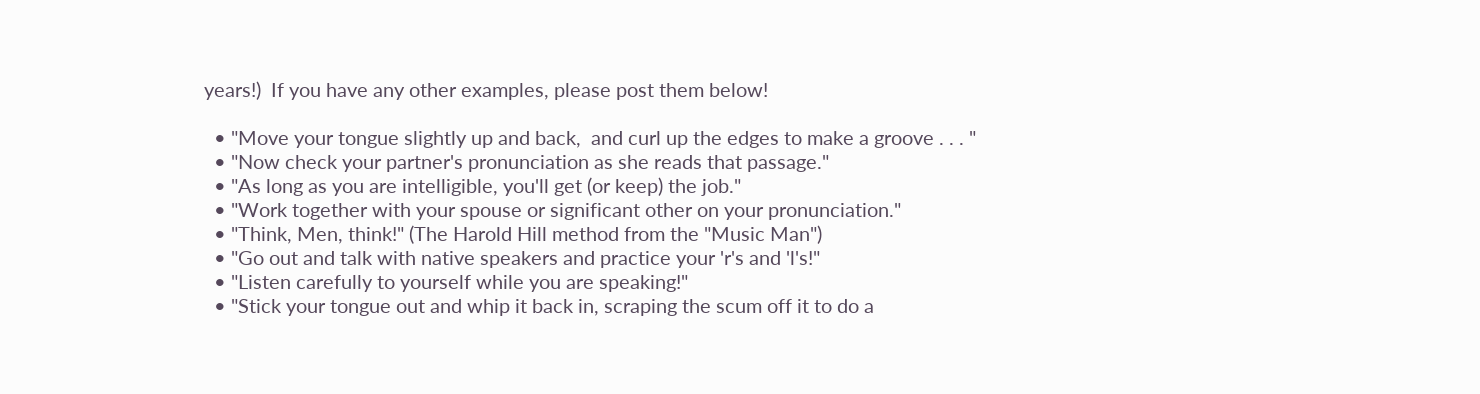years!)  If you have any other examples, please post them below!

  • "Move your tongue slightly up and back,  and curl up the edges to make a groove . . . "
  • "Now check your partner's pronunciation as she reads that passage."
  • "As long as you are intelligible, you'll get (or keep) the job."
  • "Work together with your spouse or significant other on your pronunciation."
  • "Think, Men, think!" (The Harold Hill method from the "Music Man")
  • "Go out and talk with native speakers and practice your 'r's and 'l's!"
  • "Listen carefully to yourself while you are speaking!"
  • "Stick your tongue out and whip it back in, scraping the scum off it to do a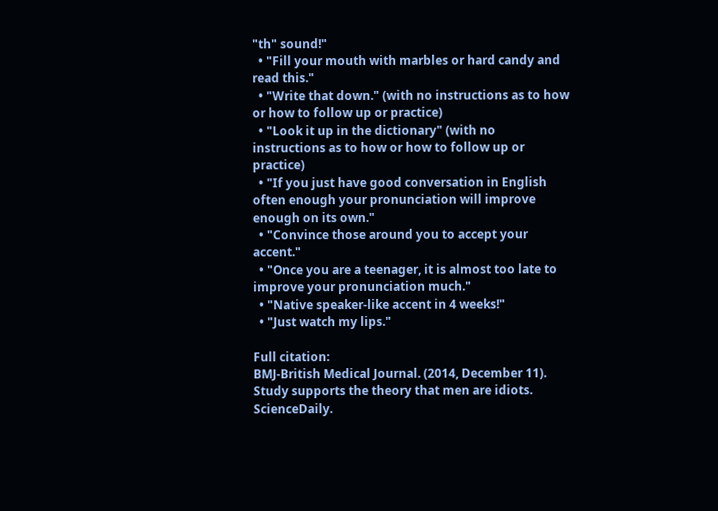"th" sound!"
  • "Fill your mouth with marbles or hard candy and read this."
  • "Write that down." (with no instructions as to how or how to follow up or practice)
  • "Look it up in the dictionary" (with no instructions as to how or how to follow up or practice)
  • "If you just have good conversation in English often enough your pronunciation will improve enough on its own."
  • "Convince those around you to accept your accent."
  • "Once you are a teenager, it is almost too late to improve your pronunciation much."
  • "Native speaker-like accent in 4 weeks!"
  • "Just watch my lips."

Full citation:
BMJ-British Medical Journal. (2014, December 11). Study supports the theory that men are idiots. ScienceDaily.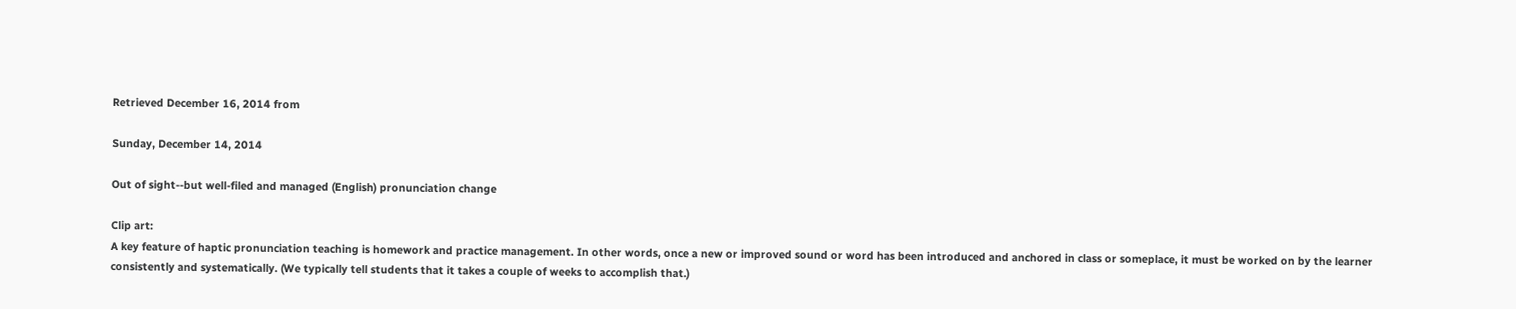Retrieved December 16, 2014 from

Sunday, December 14, 2014

Out of sight--but well-filed and managed (English) pronunciation change

Clip art:
A key feature of haptic pronunciation teaching is homework and practice management. In other words, once a new or improved sound or word has been introduced and anchored in class or someplace, it must be worked on by the learner consistently and systematically. (We typically tell students that it takes a couple of weeks to accomplish that.)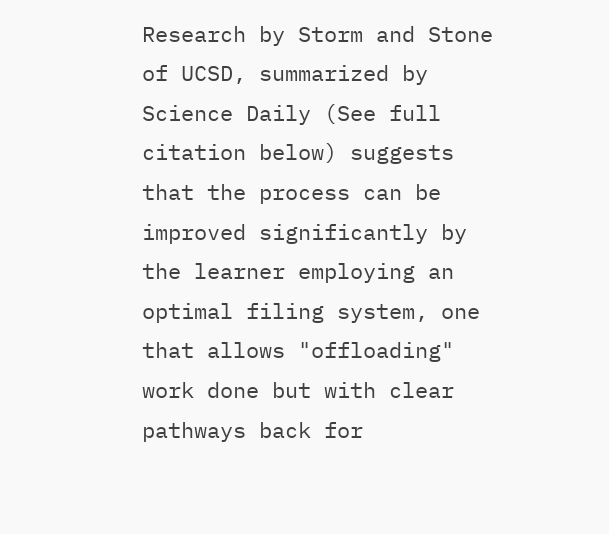Research by Storm and Stone of UCSD, summarized by Science Daily (See full citation below) suggests that the process can be improved significantly by the learner employing an optimal filing system, one that allows "offloading" work done but with clear pathways back for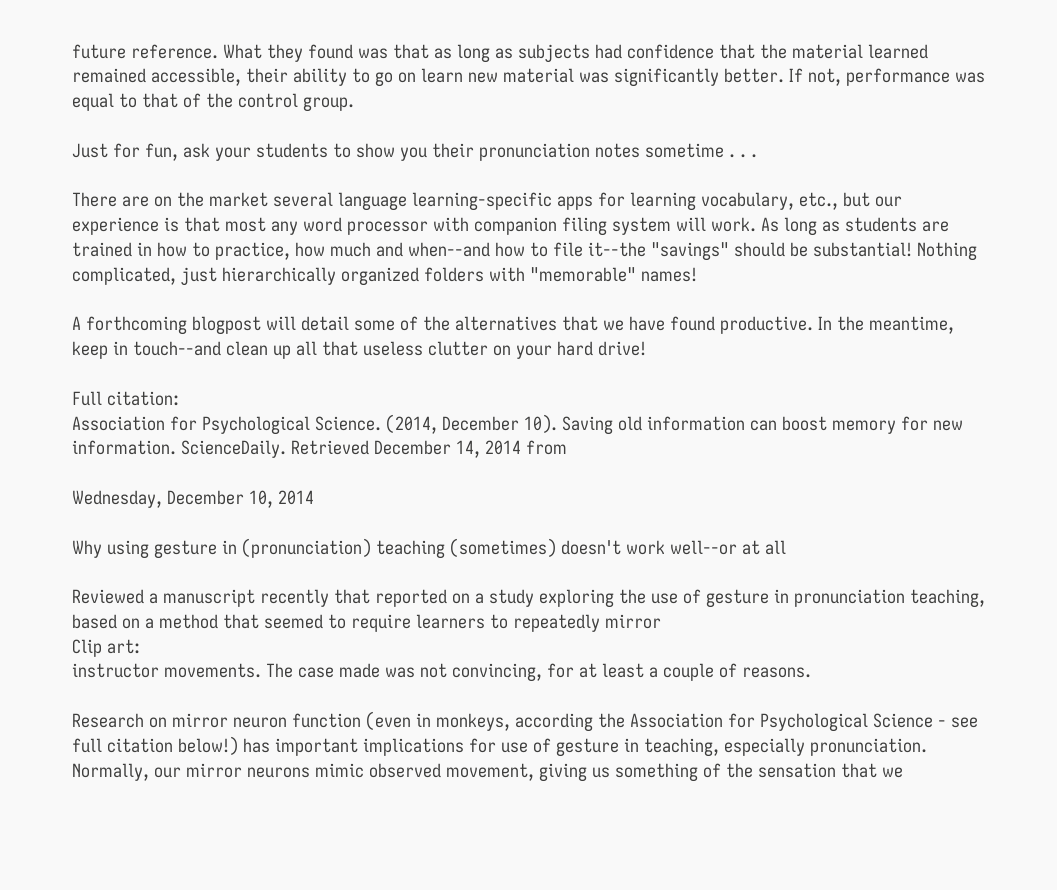future reference. What they found was that as long as subjects had confidence that the material learned remained accessible, their ability to go on learn new material was significantly better. If not, performance was equal to that of the control group.

Just for fun, ask your students to show you their pronunciation notes sometime . . .

There are on the market several language learning-specific apps for learning vocabulary, etc., but our experience is that most any word processor with companion filing system will work. As long as students are trained in how to practice, how much and when--and how to file it--the "savings" should be substantial! Nothing complicated, just hierarchically organized folders with "memorable" names!

A forthcoming blogpost will detail some of the alternatives that we have found productive. In the meantime, keep in touch--and clean up all that useless clutter on your hard drive!

Full citation:
Association for Psychological Science. (2014, December 10). Saving old information can boost memory for new information. ScienceDaily. Retrieved December 14, 2014 from

Wednesday, December 10, 2014

Why using gesture in (pronunciation) teaching (sometimes) doesn't work well--or at all

Reviewed a manuscript recently that reported on a study exploring the use of gesture in pronunciation teaching, based on a method that seemed to require learners to repeatedly mirror
Clip art:
instructor movements. The case made was not convincing, for at least a couple of reasons.

Research on mirror neuron function (even in monkeys, according the Association for Psychological Science - see full citation below!) has important implications for use of gesture in teaching, especially pronunciation. Normally, our mirror neurons mimic observed movement, giving us something of the sensation that we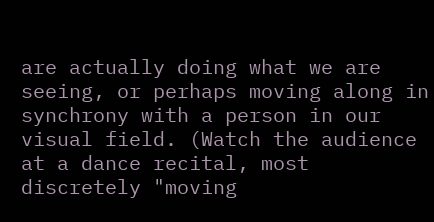are actually doing what we are seeing, or perhaps moving along in synchrony with a person in our visual field. (Watch the audience at a dance recital, most discretely "moving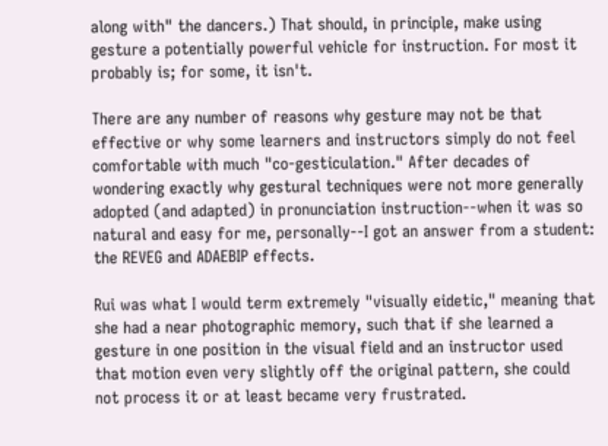along with" the dancers.) That should, in principle, make using gesture a potentially powerful vehicle for instruction. For most it probably is; for some, it isn't.

There are any number of reasons why gesture may not be that effective or why some learners and instructors simply do not feel comfortable with much "co-gesticulation." After decades of wondering exactly why gestural techniques were not more generally adopted (and adapted) in pronunciation instruction--when it was so natural and easy for me, personally--I got an answer from a student: the REVEG and ADAEBIP effects.

Rui was what I would term extremely "visually eidetic," meaning that she had a near photographic memory, such that if she learned a gesture in one position in the visual field and an instructor used that motion even very slightly off the original pattern, she could not process it or at least became very frustrated.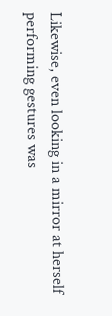Likewise, even looking in a mirror at herself performing gestures was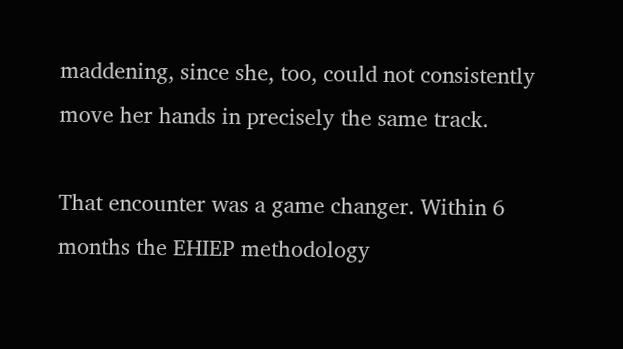maddening, since she, too, could not consistently move her hands in precisely the same track.

That encounter was a game changer. Within 6 months the EHIEP methodology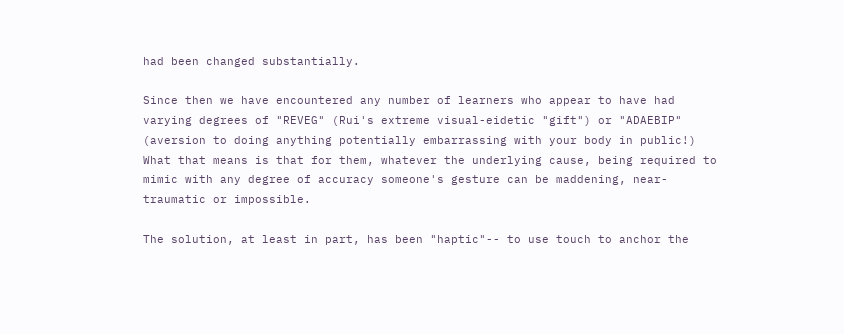had been changed substantially.

Since then we have encountered any number of learners who appear to have had varying degrees of "REVEG" (Rui's extreme visual-eidetic "gift") or "ADAEBIP" (aversion to doing anything potentially embarrassing with your body in public!) What that means is that for them, whatever the underlying cause, being required to mimic with any degree of accuracy someone's gesture can be maddening, near-traumatic or impossible.

The solution, at least in part, has been "haptic"-- to use touch to anchor the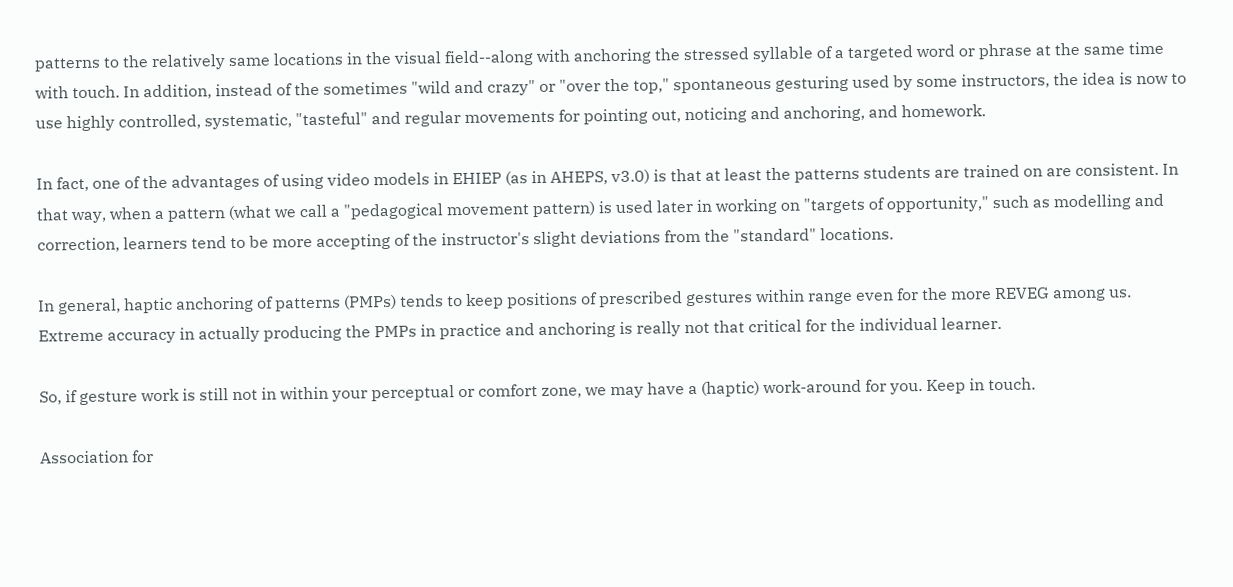patterns to the relatively same locations in the visual field--along with anchoring the stressed syllable of a targeted word or phrase at the same time with touch. In addition, instead of the sometimes "wild and crazy" or "over the top," spontaneous gesturing used by some instructors, the idea is now to use highly controlled, systematic, "tasteful" and regular movements for pointing out, noticing and anchoring, and homework.

In fact, one of the advantages of using video models in EHIEP (as in AHEPS, v3.0) is that at least the patterns students are trained on are consistent. In that way, when a pattern (what we call a "pedagogical movement pattern) is used later in working on "targets of opportunity," such as modelling and correction, learners tend to be more accepting of the instructor's slight deviations from the "standard" locations.

In general, haptic anchoring of patterns (PMPs) tends to keep positions of prescribed gestures within range even for the more REVEG among us. Extreme accuracy in actually producing the PMPs in practice and anchoring is really not that critical for the individual learner.

So, if gesture work is still not in within your perceptual or comfort zone, we may have a (haptic) work-around for you. Keep in touch.

Association for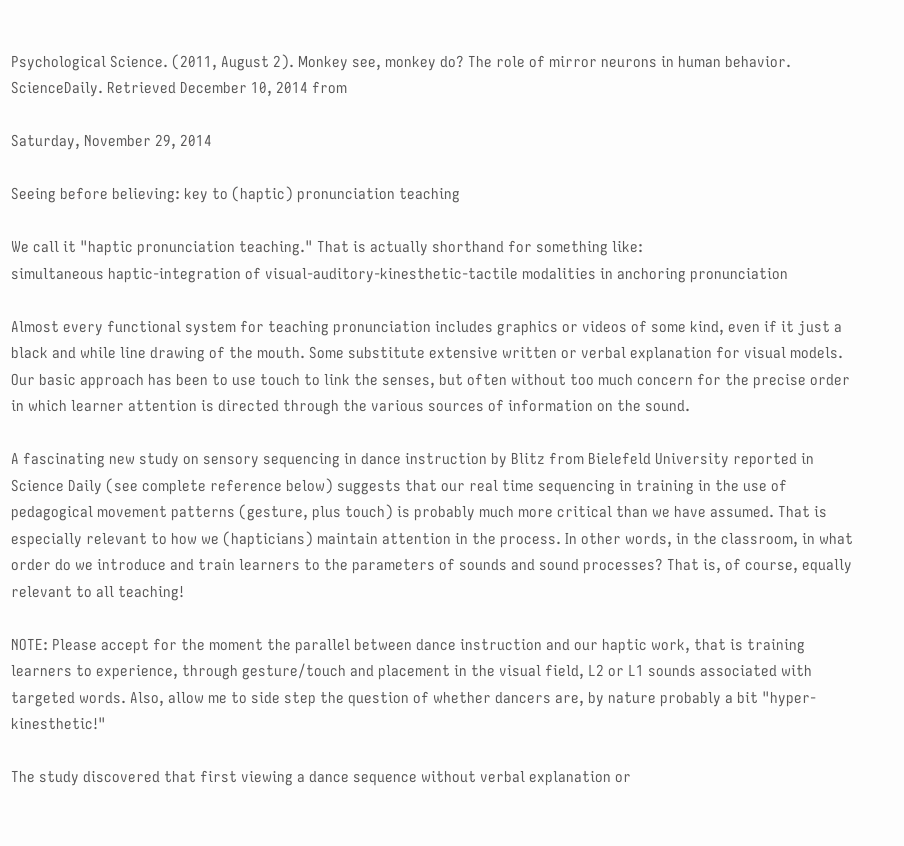Psychological Science. (2011, August 2). Monkey see, monkey do? The role of mirror neurons in human behavior. ScienceDaily. Retrieved December 10, 2014 from

Saturday, November 29, 2014

Seeing before believing: key to (haptic) pronunciation teaching

We call it "haptic pronunciation teaching." That is actually shorthand for something like:
simultaneous haptic-integration of visual-auditory-kinesthetic-tactile modalities in anchoring pronunciation

Almost every functional system for teaching pronunciation includes graphics or videos of some kind, even if it just a black and while line drawing of the mouth. Some substitute extensive written or verbal explanation for visual models. Our basic approach has been to use touch to link the senses, but often without too much concern for the precise order in which learner attention is directed through the various sources of information on the sound.

A fascinating new study on sensory sequencing in dance instruction by Blitz from Bielefeld University reported in Science Daily (see complete reference below) suggests that our real time sequencing in training in the use of pedagogical movement patterns (gesture, plus touch) is probably much more critical than we have assumed. That is especially relevant to how we (hapticians) maintain attention in the process. In other words, in the classroom, in what order do we introduce and train learners to the parameters of sounds and sound processes? That is, of course, equally relevant to all teaching!

NOTE: Please accept for the moment the parallel between dance instruction and our haptic work, that is training learners to experience, through gesture/touch and placement in the visual field, L2 or L1 sounds associated with targeted words. Also, allow me to side step the question of whether dancers are, by nature probably a bit "hyper-kinesthetic!"

The study discovered that first viewing a dance sequence without verbal explanation or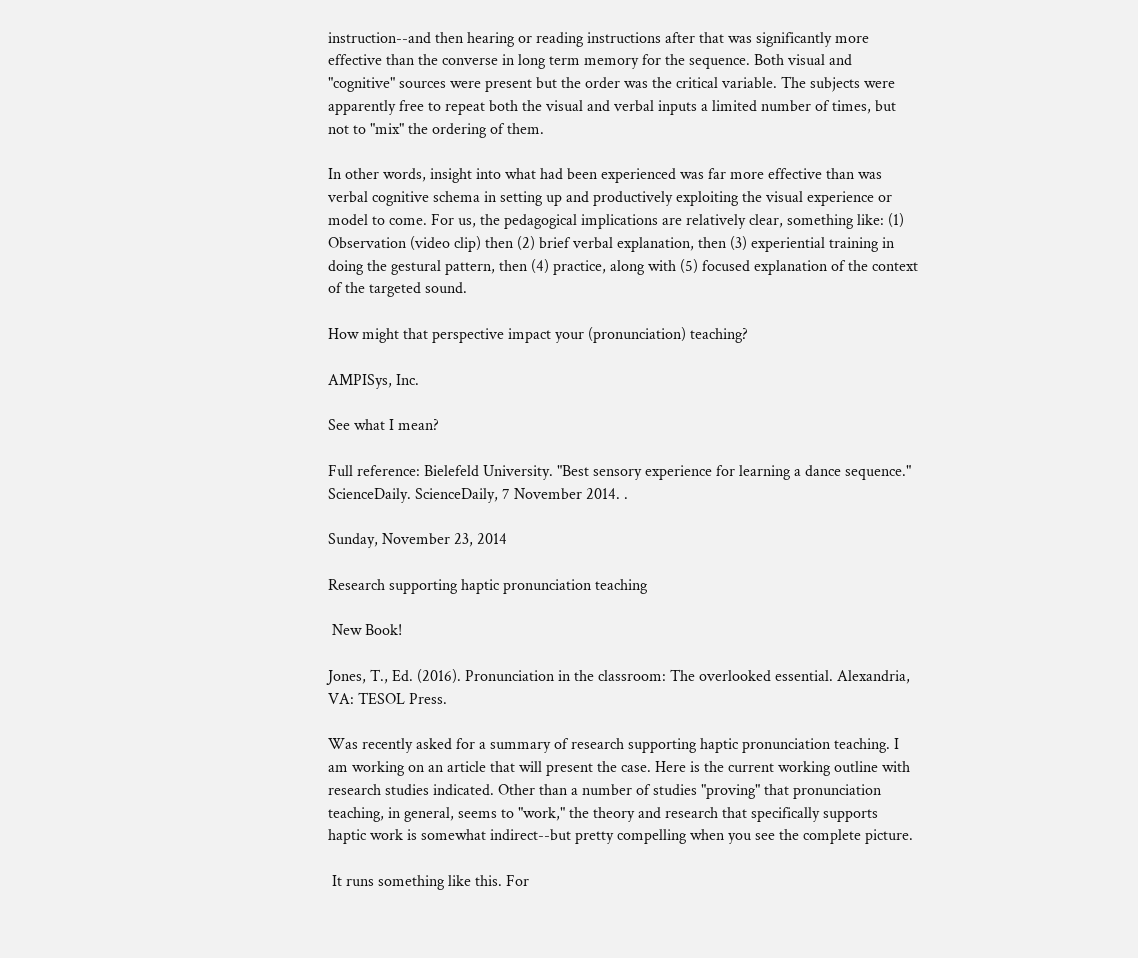instruction--and then hearing or reading instructions after that was significantly more effective than the converse in long term memory for the sequence. Both visual and "cognitive" sources were present but the order was the critical variable. The subjects were apparently free to repeat both the visual and verbal inputs a limited number of times, but not to "mix" the ordering of them.

In other words, insight into what had been experienced was far more effective than was verbal cognitive schema in setting up and productively exploiting the visual experience or model to come. For us, the pedagogical implications are relatively clear, something like: (1) Observation (video clip) then (2) brief verbal explanation, then (3) experiential training in doing the gestural pattern, then (4) practice, along with (5) focused explanation of the context of the targeted sound.

How might that perspective impact your (pronunciation) teaching?

AMPISys, Inc.

See what I mean?

Full reference: Bielefeld University. "Best sensory experience for learning a dance sequence." ScienceDaily. ScienceDaily, 7 November 2014. .

Sunday, November 23, 2014

Research supporting haptic pronunciation teaching

 New Book!

Jones, T., Ed. (2016). Pronunciation in the classroom: The overlooked essential. Alexandria, VA: TESOL Press.

Was recently asked for a summary of research supporting haptic pronunciation teaching. I am working on an article that will present the case. Here is the current working outline with research studies indicated. Other than a number of studies "proving" that pronunciation teaching, in general, seems to "work," the theory and research that specifically supports haptic work is somewhat indirect--but pretty compelling when you see the complete picture.

 It runs something like this. For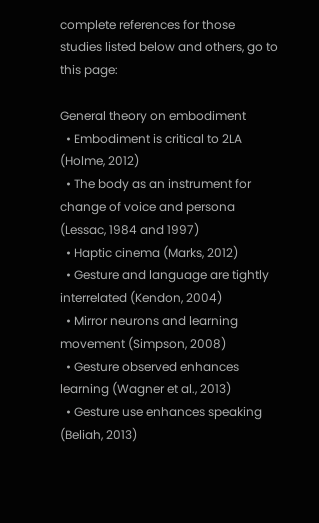complete references for those studies listed below and others, go to this page:

General theory on embodiment
  • Embodiment is critical to 2LA (Holme, 2012)
  • The body as an instrument for change of voice and persona (Lessac, 1984 and 1997)
  • Haptic cinema (Marks, 2012)
  • Gesture and language are tightly interrelated (Kendon, 2004)
  • Mirror neurons and learning movement (Simpson, 2008)
  • Gesture observed enhances learning (Wagner et al., 2013)
  • Gesture use enhances speaking  (Beliah, 2013)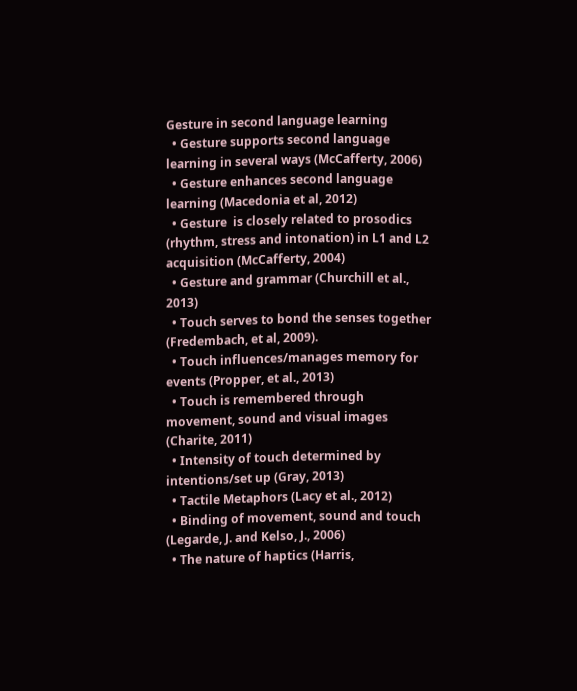Gesture in second language learning
  • Gesture supports second language learning in several ways (McCafferty, 2006)
  • Gesture enhances second language learning (Macedonia et al, 2012)
  • Gesture  is closely related to prosodics (rhythm, stress and intonation) in L1 and L2 acquisition (McCafferty, 2004)
  • Gesture and grammar (Churchill et al., 2013)
  • Touch serves to bond the senses together (Fredembach, et al, 2009).
  • Touch influences/manages memory for events (Propper, et al., 2013)
  • Touch is remembered through movement, sound and visual images (Charite, 2011)
  • Intensity of touch determined by intentions/set up (Gray, 2013)
  • Tactile Metaphors (Lacy et al., 2012)
  • Binding of movement, sound and touch (Legarde, J. and Kelso, J., 2006)
  • The nature of haptics (Harris,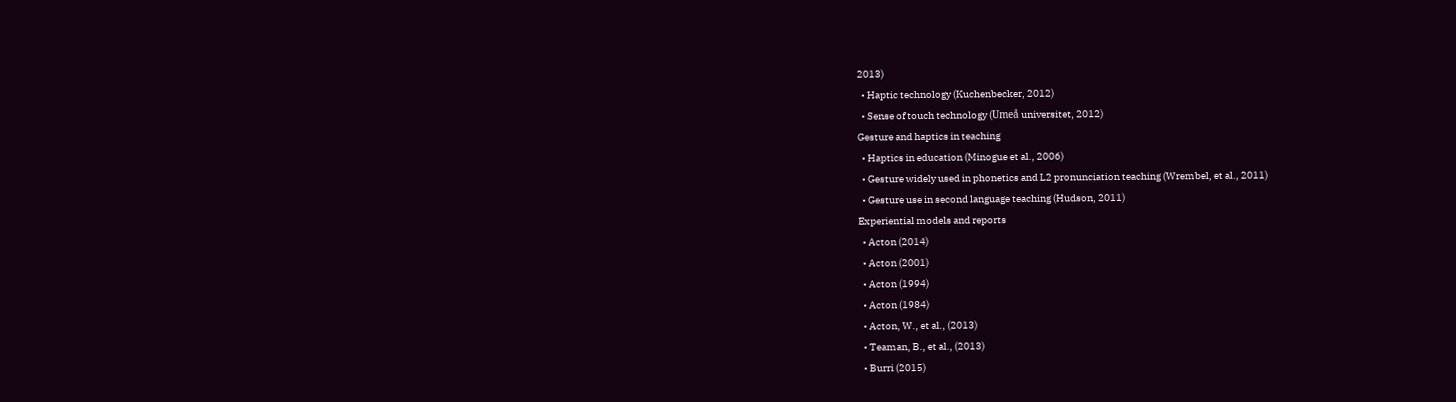2013)
  • Haptic technology (Kuchenbecker, 2012)
  • Sense of touch technology (Umeå universitet, 2012)
Gesture and haptics in teaching
  • Haptics in education (Minogue et al., 2006)
  • Gesture widely used in phonetics and L2 pronunciation teaching (Wrembel, et al., 2011)
  • Gesture use in second language teaching (Hudson, 2011)
Experiential models and reports
  • Acton (2014)
  • Acton (2001)
  • Acton (1994)
  • Acton (1984)
  • Acton, W., et al., (2013)
  • Teaman, B., et al., (2013)
  • Burri (2015)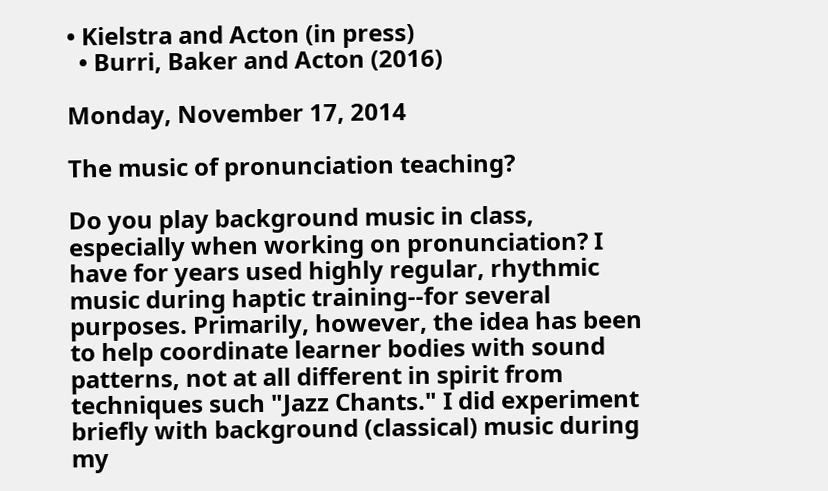• Kielstra and Acton (in press)
  • Burri, Baker and Acton (2016)

Monday, November 17, 2014

The music of pronunciation teaching?

Do you play background music in class, especially when working on pronunciation? I have for years used highly regular, rhythmic music during haptic training--for several purposes. Primarily, however, the idea has been to help coordinate learner bodies with sound patterns, not at all different in spirit from techniques such "Jazz Chants." I did experiment briefly with background (classical) music during my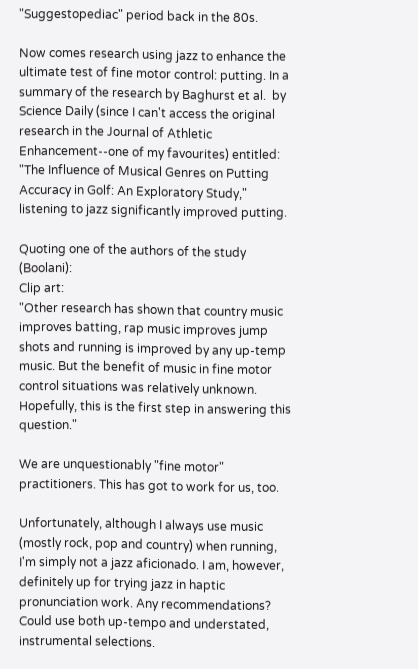"Suggestopediac" period back in the 80s.

Now comes research using jazz to enhance the ultimate test of fine motor control: putting. In a summary of the research by Baghurst et al.  by Science Daily (since I can't access the original research in the Journal of Athletic Enhancement--one of my favourites) entitled: "The Influence of Musical Genres on Putting Accuracy in Golf: An Exploratory Study," listening to jazz significantly improved putting.

Quoting one of the authors of the study (Boolani):
Clip art:
"Other research has shown that country music improves batting, rap music improves jump shots and running is improved by any up-temp music. But the benefit of music in fine motor control situations was relatively unknown. Hopefully, this is the first step in answering this question."

We are unquestionably "fine motor" practitioners. This has got to work for us, too.

Unfortunately, although I always use music (mostly rock, pop and country) when running, I'm simply not a jazz aficionado. I am, however,  definitely up for trying jazz in haptic pronunciation work. Any recommendations? Could use both up-tempo and understated, instrumental selections.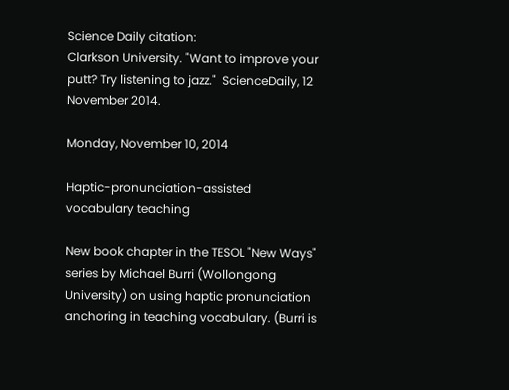Science Daily citation:
Clarkson University. "Want to improve your putt? Try listening to jazz."  ScienceDaily, 12 November 2014.

Monday, November 10, 2014

Haptic-pronunciation-assisted vocabulary teaching

New book chapter in the TESOL "New Ways" series by Michael Burri (Wollongong University) on using haptic pronunciation anchoring in teaching vocabulary. (Burri is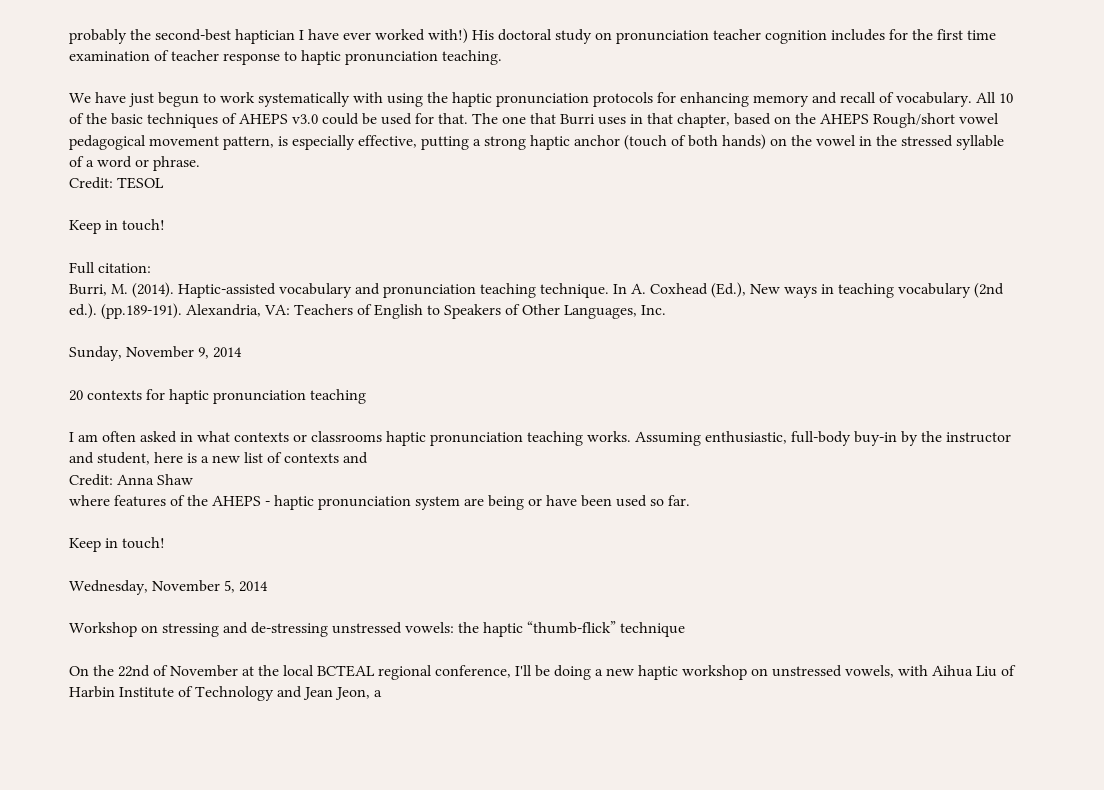probably the second-best haptician I have ever worked with!) His doctoral study on pronunciation teacher cognition includes for the first time examination of teacher response to haptic pronunciation teaching.

We have just begun to work systematically with using the haptic pronunciation protocols for enhancing memory and recall of vocabulary. All 10 of the basic techniques of AHEPS v3.0 could be used for that. The one that Burri uses in that chapter, based on the AHEPS Rough/short vowel pedagogical movement pattern, is especially effective, putting a strong haptic anchor (touch of both hands) on the vowel in the stressed syllable of a word or phrase.
Credit: TESOL

Keep in touch!

Full citation:
Burri, M. (2014). Haptic-assisted vocabulary and pronunciation teaching technique. In A. Coxhead (Ed.), New ways in teaching vocabulary (2nd ed.). (pp.189-191). Alexandria, VA: Teachers of English to Speakers of Other Languages, Inc.

Sunday, November 9, 2014

20 contexts for haptic pronunciation teaching

I am often asked in what contexts or classrooms haptic pronunciation teaching works. Assuming enthusiastic, full-body buy-in by the instructor and student, here is a new list of contexts and
Credit: Anna Shaw
where features of the AHEPS - haptic pronunciation system are being or have been used so far.

Keep in touch!

Wednesday, November 5, 2014

Workshop on stressing and de-stressing unstressed vowels: the haptic “thumb-flick” technique

On the 22nd of November at the local BCTEAL regional conference, I'll be doing a new haptic workshop on unstressed vowels, with Aihua Liu of Harbin Institute of Technology and Jean Jeon, a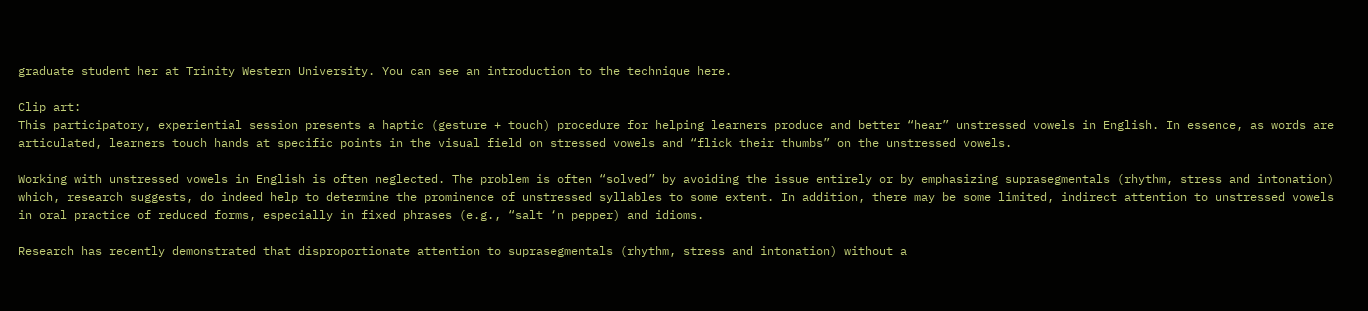graduate student her at Trinity Western University. You can see an introduction to the technique here.

Clip art:
This participatory, experiential session presents a haptic (gesture + touch) procedure for helping learners produce and better “hear” unstressed vowels in English. In essence, as words are articulated, learners touch hands at specific points in the visual field on stressed vowels and “flick their thumbs” on the unstressed vowels.

Working with unstressed vowels in English is often neglected. The problem is often “solved” by avoiding the issue entirely or by emphasizing suprasegmentals (rhythm, stress and intonation) which, research suggests, do indeed help to determine the prominence of unstressed syllables to some extent. In addition, there may be some limited, indirect attention to unstressed vowels in oral practice of reduced forms, especially in fixed phrases (e.g., “salt ‘n pepper) and idioms.

Research has recently demonstrated that disproportionate attention to suprasegmentals (rhythm, stress and intonation) without a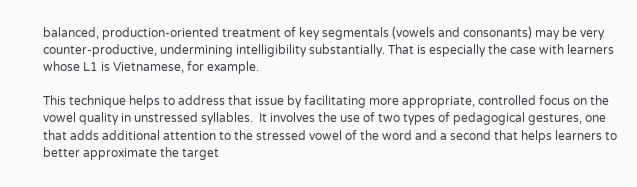balanced, production-oriented treatment of key segmentals (vowels and consonants) may be very counter-productive, undermining intelligibility substantially. That is especially the case with learners whose L1 is Vietnamese, for example.

This technique helps to address that issue by facilitating more appropriate, controlled focus on the vowel quality in unstressed syllables.  It involves the use of two types of pedagogical gestures, one that adds additional attention to the stressed vowel of the word and a second that helps learners to better approximate the target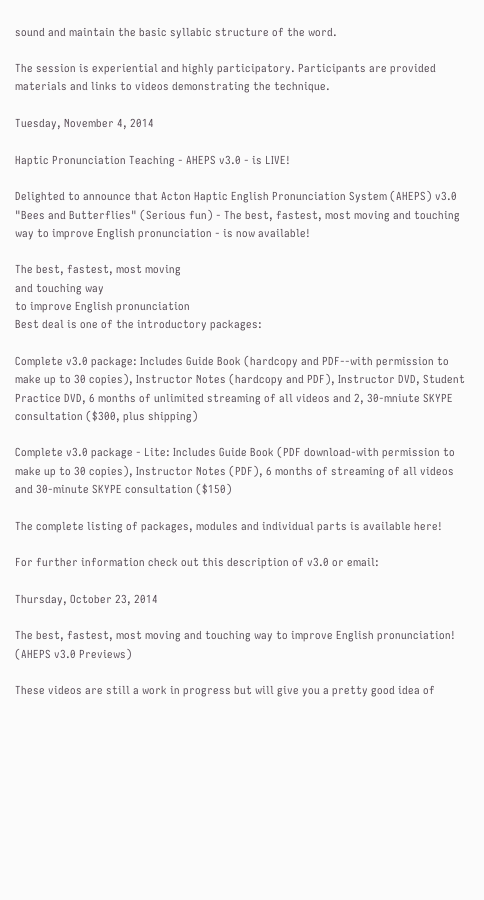sound and maintain the basic syllabic structure of the word.

The session is experiential and highly participatory. Participants are provided materials and links to videos demonstrating the technique.

Tuesday, November 4, 2014

Haptic Pronunciation Teaching - AHEPS v3.0 - is LIVE!

Delighted to announce that Acton Haptic English Pronunciation System (AHEPS) v3.0 "Bees and Butterflies" (Serious fun) - The best, fastest, most moving and touching way to improve English pronunciation - is now available!

The best, fastest, most moving
and touching way
to improve English pronunciation
Best deal is one of the introductory packages:

Complete v3.0 package: Includes Guide Book (hardcopy and PDF--with permission to make up to 30 copies), Instructor Notes (hardcopy and PDF), Instructor DVD, Student Practice DVD, 6 months of unlimited streaming of all videos and 2, 30-mniute SKYPE consultation ($300, plus shipping)

Complete v3.0 package - Lite: Includes Guide Book (PDF download-with permission to make up to 30 copies), Instructor Notes (PDF), 6 months of streaming of all videos and 30-minute SKYPE consultation ($150)

The complete listing of packages, modules and individual parts is available here!

For further information check out this description of v3.0 or email:

Thursday, October 23, 2014

The best, fastest, most moving and touching way to improve English pronunciation! (AHEPS v3.0 Previews)

These videos are still a work in progress but will give you a pretty good idea of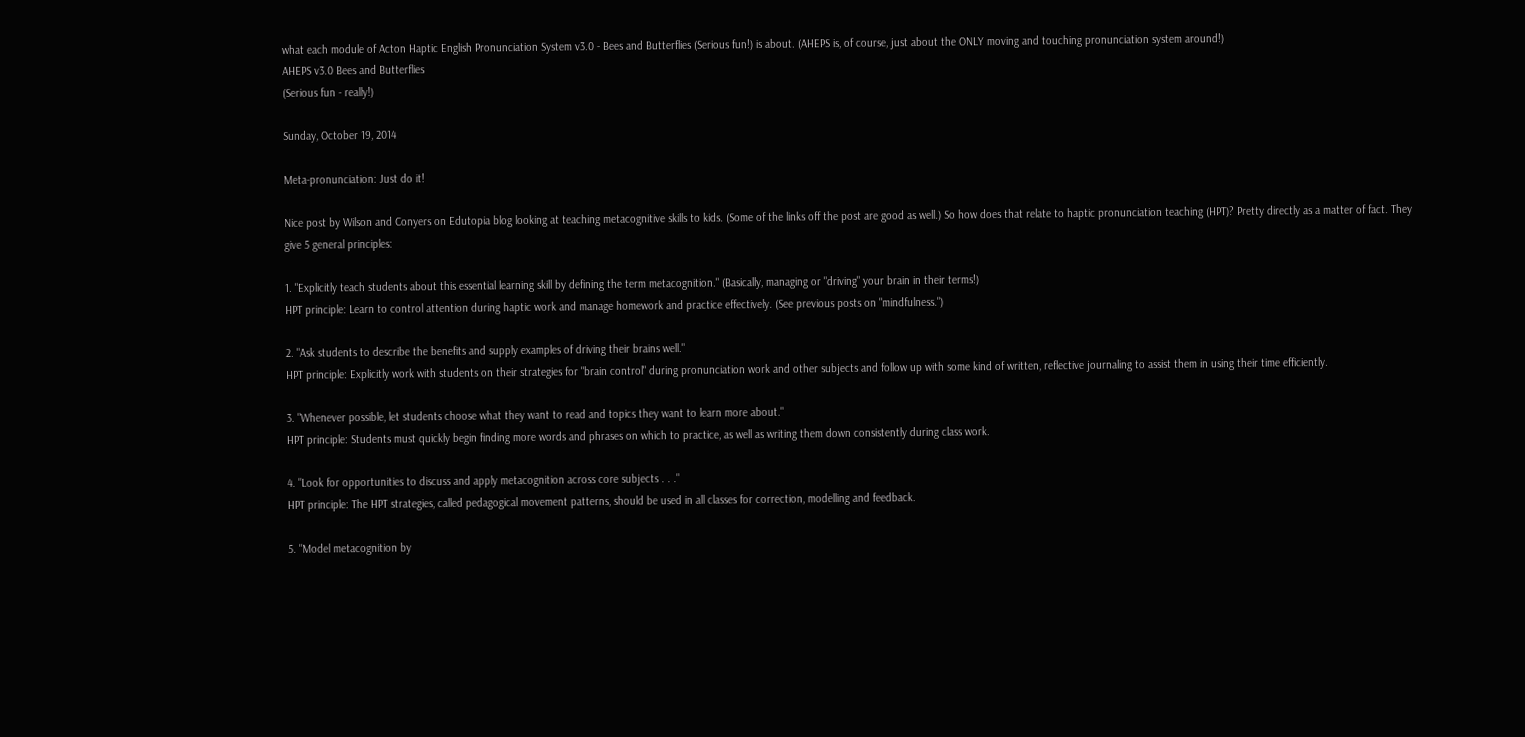what each module of Acton Haptic English Pronunciation System v3.0 - Bees and Butterflies (Serious fun!) is about. (AHEPS is, of course, just about the ONLY moving and touching pronunciation system around!)
AHEPS v3.0 Bees and Butterflies
(Serious fun - really!)

Sunday, October 19, 2014

Meta-pronunciation: Just do it!

Nice post by Wilson and Conyers on Edutopia blog looking at teaching metacognitive skills to kids. (Some of the links off the post are good as well.) So how does that relate to haptic pronunciation teaching (HPT)? Pretty directly as a matter of fact. They give 5 general principles:

1. "Explicitly teach students about this essential learning skill by defining the term metacognition." (Basically, managing or "driving" your brain in their terms!)
HPT principle: Learn to control attention during haptic work and manage homework and practice effectively. (See previous posts on "mindfulness.")

2. "Ask students to describe the benefits and supply examples of driving their brains well."
HPT principle: Explicitly work with students on their strategies for "brain control" during pronunciation work and other subjects and follow up with some kind of written, reflective journaling to assist them in using their time efficiently.

3. "Whenever possible, let students choose what they want to read and topics they want to learn more about."
HPT principle: Students must quickly begin finding more words and phrases on which to practice, as well as writing them down consistently during class work.

4. "Look for opportunities to discuss and apply metacognition across core subjects . . ."
HPT principle: The HPT strategies, called pedagogical movement patterns, should be used in all classes for correction, modelling and feedback.

5. "Model metacognition by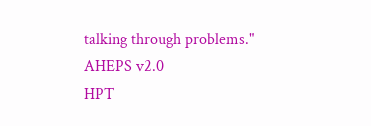talking through problems."
AHEPS v2.0
HPT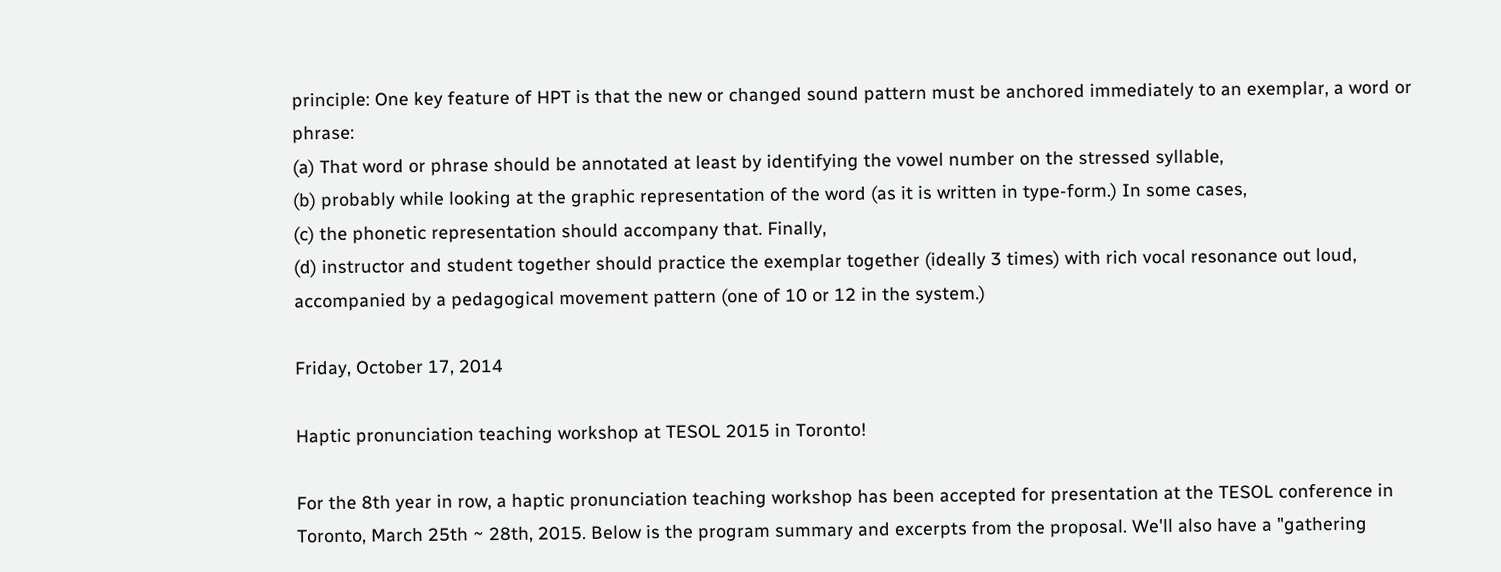principle: One key feature of HPT is that the new or changed sound pattern must be anchored immediately to an exemplar, a word or phrase:
(a) That word or phrase should be annotated at least by identifying the vowel number on the stressed syllable,
(b) probably while looking at the graphic representation of the word (as it is written in type-form.) In some cases,
(c) the phonetic representation should accompany that. Finally,
(d) instructor and student together should practice the exemplar together (ideally 3 times) with rich vocal resonance out loud, accompanied by a pedagogical movement pattern (one of 10 or 12 in the system.)

Friday, October 17, 2014

Haptic pronunciation teaching workshop at TESOL 2015 in Toronto!

For the 8th year in row, a haptic pronunciation teaching workshop has been accepted for presentation at the TESOL conference in Toronto, March 25th ~ 28th, 2015. Below is the program summary and excerpts from the proposal. We'll also have a "gathering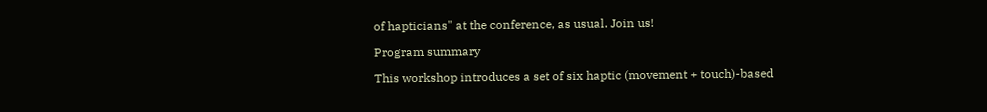of hapticians" at the conference, as usual. Join us!

Program summary

This workshop introduces a set of six haptic (movement + touch)-based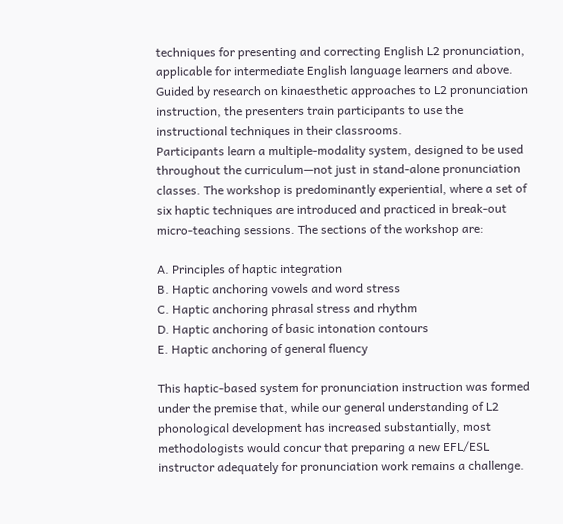techniques for presenting and correcting English L2 pronunciation, applicable for intermediate English language learners and above. Guided by research on kinaesthetic approaches to L2 pronunciation instruction, the presenters train participants to use the instructional techniques in their classrooms.
Participants learn a multiple-modality system, designed to be used throughout the curriculum—not just in stand-alone pronunciation classes. The workshop is predominantly experiential, where a set of six haptic techniques are introduced and practiced in break-out micro-teaching sessions. The sections of the workshop are:

A. Principles of haptic integration
B. Haptic anchoring vowels and word stress
C. Haptic anchoring phrasal stress and rhythm
D. Haptic anchoring of basic intonation contours
E. Haptic anchoring of general fluency

This haptic-based system for pronunciation instruction was formed under the premise that, while our general understanding of L2 phonological development has increased substantially, most methodologists would concur that preparing a new EFL/ESL instructor adequately for pronunciation work remains a challenge.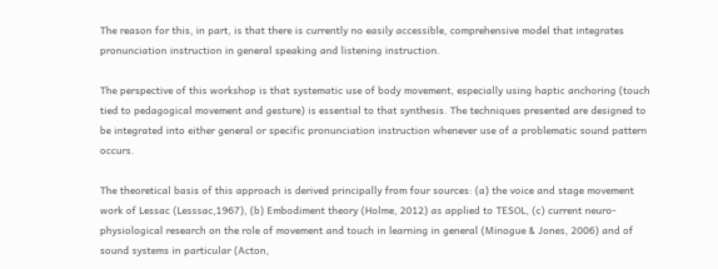The reason for this, in part, is that there is currently no easily accessible, comprehensive model that integrates pronunciation instruction in general speaking and listening instruction.

The perspective of this workshop is that systematic use of body movement, especially using haptic anchoring (touch tied to pedagogical movement and gesture) is essential to that synthesis. The techniques presented are designed to be integrated into either general or specific pronunciation instruction whenever use of a problematic sound pattern occurs.

The theoretical basis of this approach is derived principally from four sources: (a) the voice and stage movement work of Lessac (Lesssac,1967), (b) Embodiment theory (Holme, 2012) as applied to TESOL, (c) current neuro-physiological research on the role of movement and touch in learning in general (Minogue & Jones, 2006) and of sound systems in particular (Acton,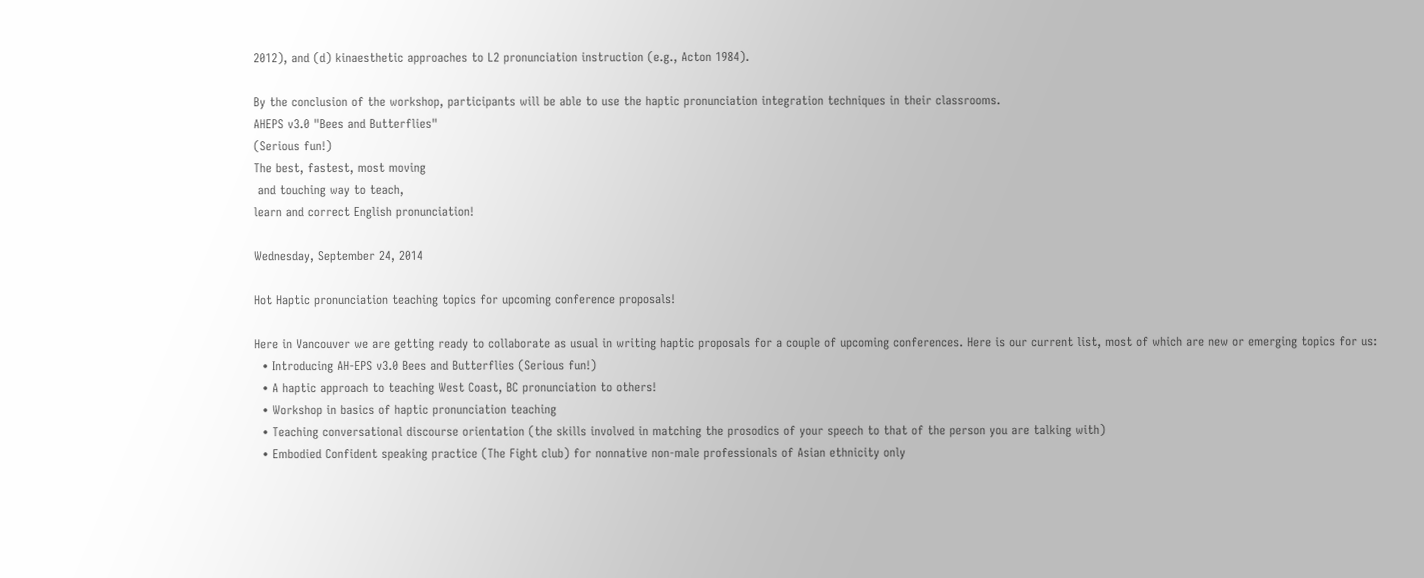2012), and (d) kinaesthetic approaches to L2 pronunciation instruction (e.g., Acton 1984).

By the conclusion of the workshop, participants will be able to use the haptic pronunciation integration techniques in their classrooms.
AHEPS v3.0 "Bees and Butterflies"
(Serious fun!)
The best, fastest, most moving
 and touching way to teach,
learn and correct English pronunciation!

Wednesday, September 24, 2014

Hot Haptic pronunciation teaching topics for upcoming conference proposals!

Here in Vancouver we are getting ready to collaborate as usual in writing haptic proposals for a couple of upcoming conferences. Here is our current list, most of which are new or emerging topics for us:
  • Introducing AH-EPS v3.0 Bees and Butterflies (Serious fun!)
  • A haptic approach to teaching West Coast, BC pronunciation to others!
  • Workshop in basics of haptic pronunciation teaching
  • Teaching conversational discourse orientation (the skills involved in matching the prosodics of your speech to that of the person you are talking with)
  • Embodied Confident speaking practice (The Fight club) for nonnative non-male professionals of Asian ethnicity only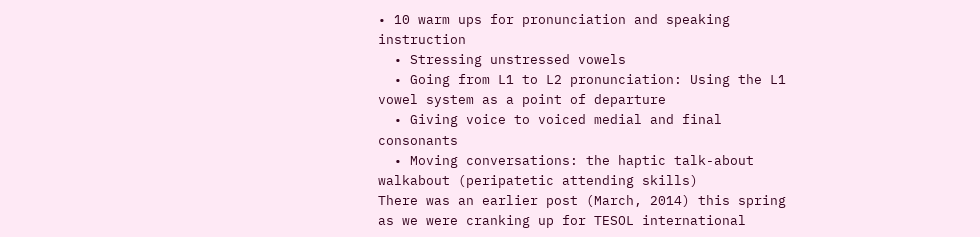• 10 warm ups for pronunciation and speaking instruction
  • Stressing unstressed vowels
  • Going from L1 to L2 pronunciation: Using the L1 vowel system as a point of departure
  • Giving voice to voiced medial and final consonants
  • Moving conversations: the haptic talk-about walkabout (peripatetic attending skills)
There was an earlier post (March, 2014) this spring as we were cranking up for TESOL international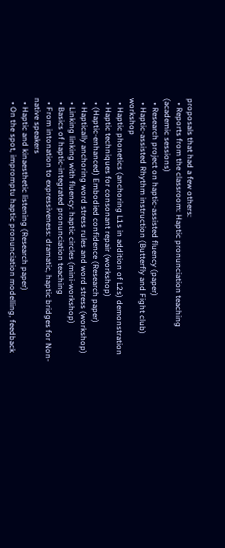proposals that had a few others:
  • Reports from the classroom: Haptic pronunciation teaching (academic sessions)
  • Research project on haptic-assisted fluency (paper)
  • Haptic-assisted Rhythm instruction (Butterfly and Fight club) workshop
  • Haptic phonetics (anchoring L1s in addition of L2s) demonstration
  • Haptic techniques for consonant repair (workshop)
  • (Haptic-enhanced) Embodied confidence (Research paper)
  • Haptically anchoring word stress rules and word stress (workshop)
  • Linking linking with fluency: haptic circles (mini-workshop)
  • Basics of haptic-integrated pronunciation teaching
  • From intonation to expressiveness: dramatic, haptic bridges for Non-native speakers
  • Haptic and kinaesthetic listening (Research paper)
  • On the spot, impromptu haptic pronunciation modelling, feedback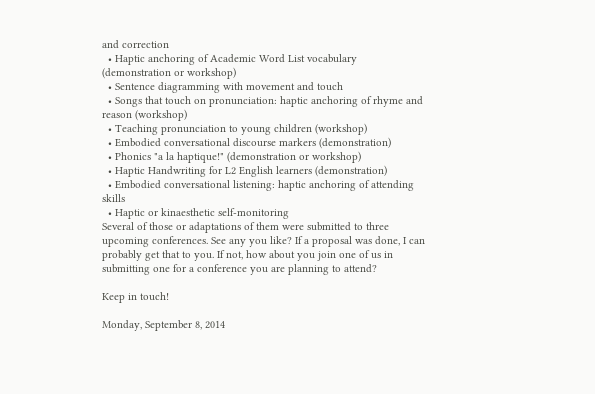and correction
  • Haptic anchoring of Academic Word List vocabulary (demonstration or workshop)
  • Sentence diagramming with movement and touch
  • Songs that touch on pronunciation: haptic anchoring of rhyme and reason (workshop)
  • Teaching pronunciation to young children (workshop)
  • Embodied conversational discourse markers (demonstration)
  • Phonics "a la haptique!" (demonstration or workshop)
  • Haptic Handwriting for L2 English learners (demonstration)
  • Embodied conversational listening: haptic anchoring of attending skills
  • Haptic or kinaesthetic self-monitoring
Several of those or adaptations of them were submitted to three upcoming conferences. See any you like? If a proposal was done, I can probably get that to you. If not, how about you join one of us in submitting one for a conference you are planning to attend?

Keep in touch!

Monday, September 8, 2014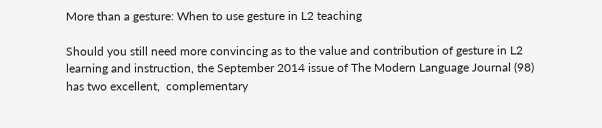More than a gesture: When to use gesture in L2 teaching

Should you still need more convincing as to the value and contribution of gesture in L2 learning and instruction, the September 2014 issue of The Modern Language Journal (98) has two excellent,  complementary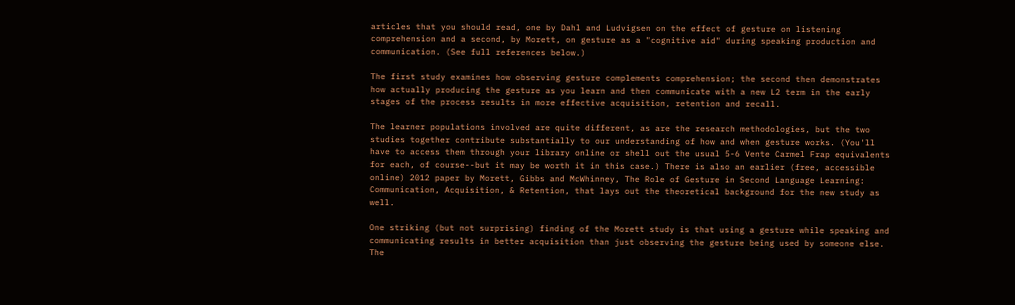articles that you should read, one by Dahl and Ludvigsen on the effect of gesture on listening comprehension and a second, by Morett, on gesture as a "cognitive aid" during speaking production and communication. (See full references below.)

The first study examines how observing gesture complements comprehension; the second then demonstrates how actually producing the gesture as you learn and then communicate with a new L2 term in the early stages of the process results in more effective acquisition, retention and recall.

The learner populations involved are quite different, as are the research methodologies, but the two studies together contribute substantially to our understanding of how and when gesture works. (You'll have to access them through your library online or shell out the usual 5-6 Vente Carmel Frap equivalents for each, of course--but it may be worth it in this case.) There is also an earlier (free, accessible online) 2012 paper by Morett, Gibbs and McWhinney, The Role of Gesture in Second Language Learning: Communication, Acquisition, & Retention, that lays out the theoretical background for the new study as well.

One striking (but not surprising) finding of the Morett study is that using a gesture while speaking and communicating results in better acquisition than just observing the gesture being used by someone else. The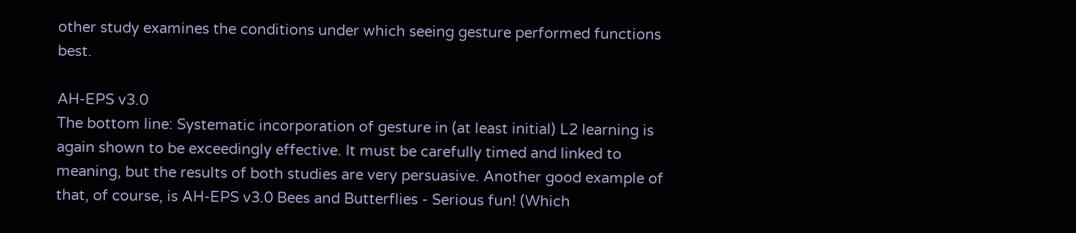other study examines the conditions under which seeing gesture performed functions best.

AH-EPS v3.0
The bottom line: Systematic incorporation of gesture in (at least initial) L2 learning is again shown to be exceedingly effective. It must be carefully timed and linked to meaning, but the results of both studies are very persuasive. Another good example of that, of course, is AH-EPS v3.0 Bees and Butterflies - Serious fun! (Which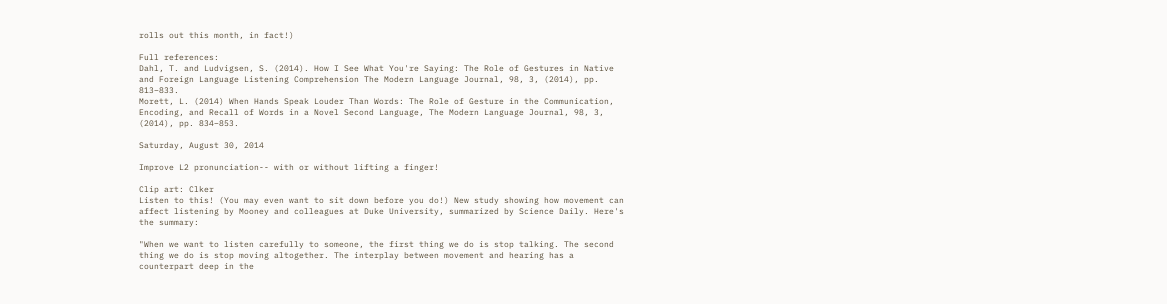rolls out this month, in fact!)

Full references:
Dahl, T. and Ludvigsen, S. (2014). How I See What You're Saying: The Role of Gestures in Native and Foreign Language Listening Comprehension The Modern Language Journal, 98, 3, (2014), pp. 813–833.
Morett, L. (2014) When Hands Speak Louder Than Words: The Role of Gesture in the Communication, Encoding, and Recall of Words in a Novel Second Language, The Modern Language Journal, 98, 3, (2014), pp. 834–853.

Saturday, August 30, 2014

Improve L2 pronunciation-- with or without lifting a finger!

Clip art: Clker
Listen to this! (You may even want to sit down before you do!) New study showing how movement can affect listening by Mooney and colleagues at Duke University, summarized by Science Daily. Here's the summary:

"When we want to listen carefully to someone, the first thing we do is stop talking. The second thing we do is stop moving altogether. The interplay between movement and hearing has a counterpart deep in the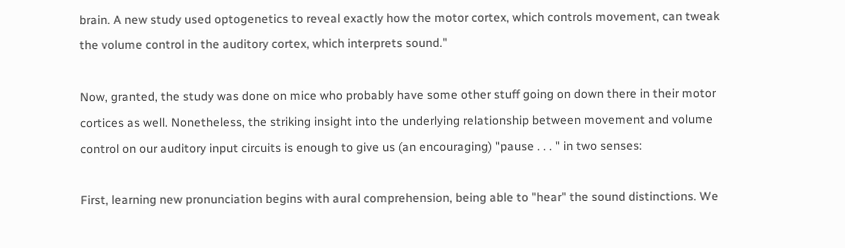brain. A new study used optogenetics to reveal exactly how the motor cortex, which controls movement, can tweak the volume control in the auditory cortex, which interprets sound."

Now, granted, the study was done on mice who probably have some other stuff going on down there in their motor cortices as well. Nonetheless, the striking insight into the underlying relationship between movement and volume control on our auditory input circuits is enough to give us (an encouraging) "pause . . . " in two senses:

First, learning new pronunciation begins with aural comprehension, being able to "hear" the sound distinctions. We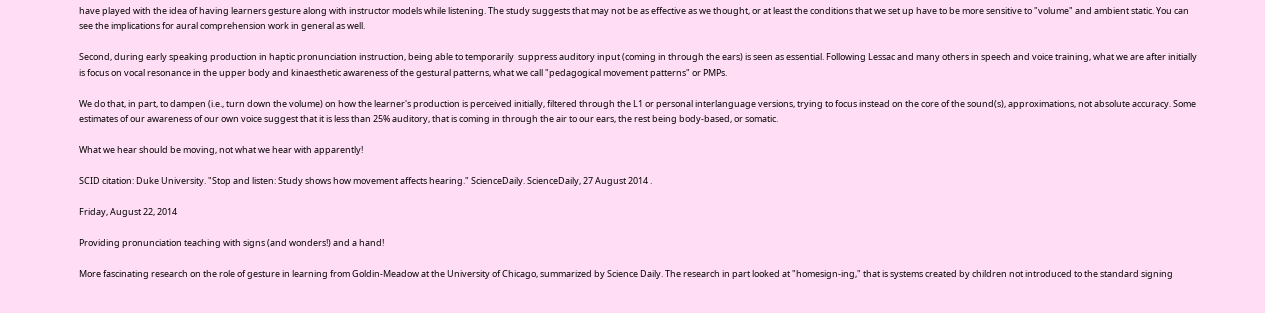have played with the idea of having learners gesture along with instructor models while listening. The study suggests that may not be as effective as we thought, or at least the conditions that we set up have to be more sensitive to "volume" and ambient static. You can see the implications for aural comprehension work in general as well.

Second, during early speaking production in haptic pronunciation instruction, being able to temporarily  suppress auditory input (coming in through the ears) is seen as essential. Following Lessac and many others in speech and voice training, what we are after initially is focus on vocal resonance in the upper body and kinaesthetic awareness of the gestural patterns, what we call "pedagogical movement patterns" or PMPs.

We do that, in part, to dampen (i.e., turn down the volume) on how the learner's production is perceived initially, filtered through the L1 or personal interlanguage versions, trying to focus instead on the core of the sound(s), approximations, not absolute accuracy. Some estimates of our awareness of our own voice suggest that it is less than 25% auditory, that is coming in through the air to our ears, the rest being body-based, or somatic.

What we hear should be moving, not what we hear with apparently!

SCID citation: Duke University. "Stop and listen: Study shows how movement affects hearing." ScienceDaily. ScienceDaily, 27 August 2014 .

Friday, August 22, 2014

Providing pronunciation teaching with signs (and wonders!) and a hand!

More fascinating research on the role of gesture in learning from Goldin-Meadow at the University of Chicago, summarized by Science Daily. The research in part looked at "homesign-ing," that is systems created by children not introduced to the standard signing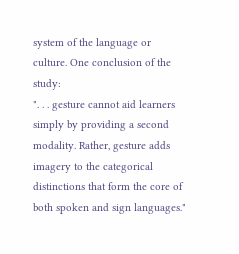system of the language or culture. One conclusion of the study:
". . . gesture cannot aid learners simply by providing a second modality. Rather, gesture adds imagery to the categorical distinctions that form the core of both spoken and sign languages."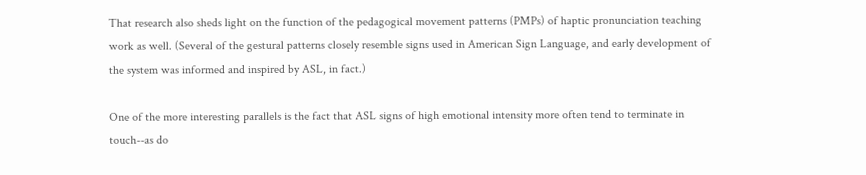That research also sheds light on the function of the pedagogical movement patterns (PMPs) of haptic pronunciation teaching work as well. (Several of the gestural patterns closely resemble signs used in American Sign Language, and early development of the system was informed and inspired by ASL, in fact.)

One of the more interesting parallels is the fact that ASL signs of high emotional intensity more often tend to terminate in touch--as do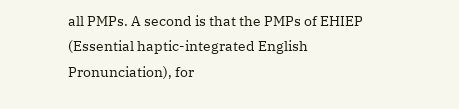all PMPs. A second is that the PMPs of EHIEP (Essential haptic-integrated English Pronunciation), for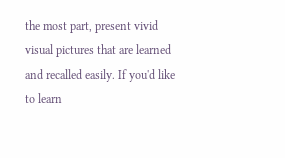the most part, present vivid visual pictures that are learned and recalled easily. If you'd like to learn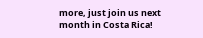more, just join us next month in Costa Rica!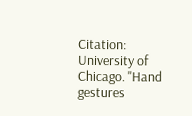Citation: University of Chicago. "Hand gestures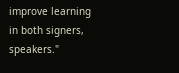improve learning in both signers, speakers."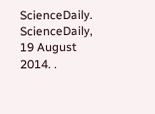ScienceDaily. ScienceDaily, 19 August 2014. .